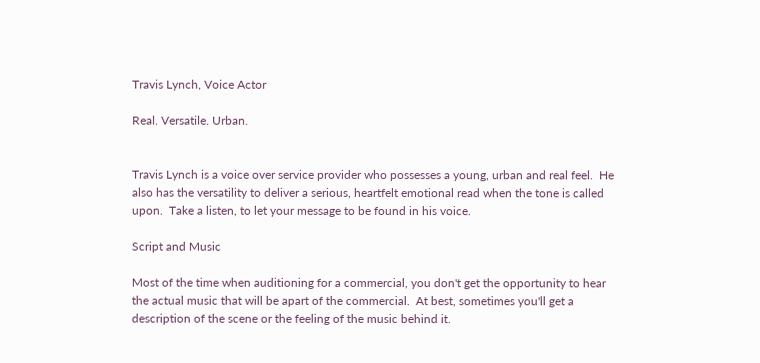Travis Lynch, Voice Actor

Real. Versatile. Urban.


Travis Lynch is a voice over service provider who possesses a young, urban and real feel.  He also has the versatility to deliver a serious, heartfelt emotional read when the tone is called upon.  Take a listen, to let your message to be found in his voice.

Script and Music

Most of the time when auditioning for a commercial, you don't get the opportunity to hear the actual music that will be apart of the commercial.  At best, sometimes you'll get a description of the scene or the feeling of the music behind it.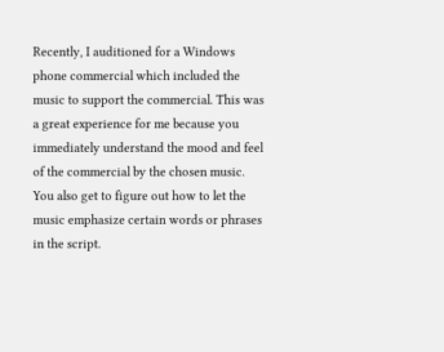Recently, I auditioned for a Windows phone commercial which included the music to support the commercial. This was a great experience for me because you immediately understand the mood and feel of the commercial by the chosen music.  You also get to figure out how to let the music emphasize certain words or phrases in the script.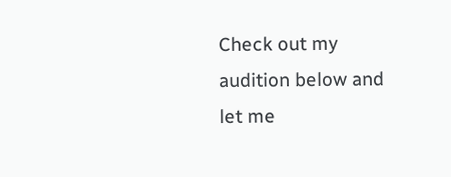Check out my audition below and let me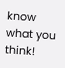know what you think!